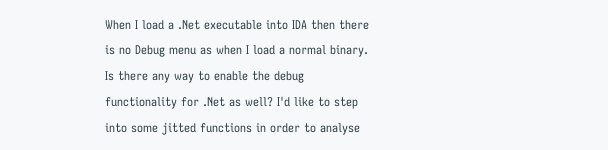When I load a .Net executable into IDA then there is no Debug menu as when I load a normal binary. Is there any way to enable the debug functionality for .Net as well? I'd like to step into some jitted functions in order to analyse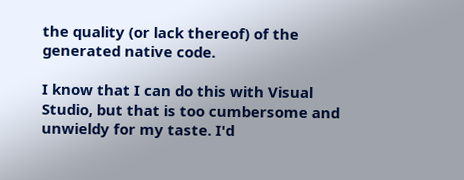the quality (or lack thereof) of the generated native code.

I know that I can do this with Visual Studio, but that is too cumbersome and unwieldy for my taste. I'd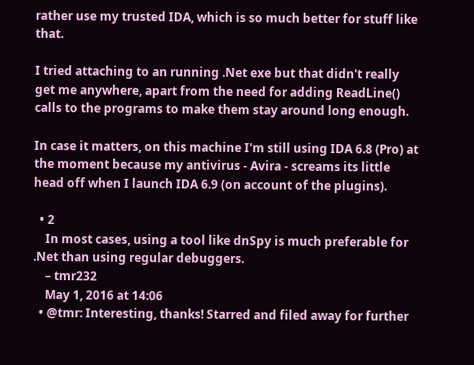rather use my trusted IDA, which is so much better for stuff like that.

I tried attaching to an running .Net exe but that didn't really get me anywhere, apart from the need for adding ReadLine() calls to the programs to make them stay around long enough.

In case it matters, on this machine I'm still using IDA 6.8 (Pro) at the moment because my antivirus - Avira - screams its little head off when I launch IDA 6.9 (on account of the plugins).

  • 2
    In most cases, using a tool like dnSpy is much preferable for .Net than using regular debuggers.
    – tmr232
    May 1, 2016 at 14:06
  • @tmr: Interesting, thanks! Starred and filed away for further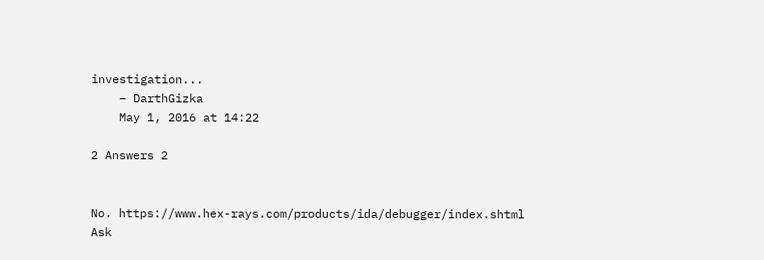investigation...
    – DarthGizka
    May 1, 2016 at 14:22

2 Answers 2


No. https://www.hex-rays.com/products/ida/debugger/index.shtml Ask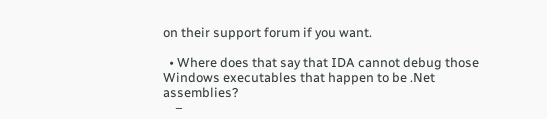on their support forum if you want.

  • Where does that say that IDA cannot debug those Windows executables that happen to be .Net assemblies?
    –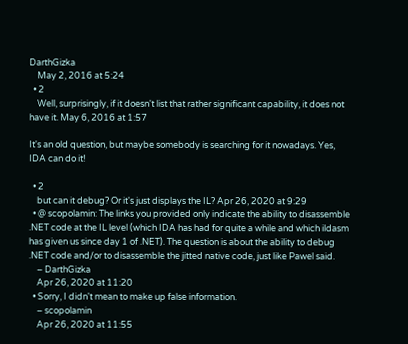DarthGizka
    May 2, 2016 at 5:24
  • 2
    Well, surprisingly, if it doesn't list that rather significant capability, it does not have it. May 6, 2016 at 1:57

It's an old question, but maybe somebody is searching for it nowadays. Yes, IDA can do it!

  • 2
    but can it debug? Or it's just displays the IL? Apr 26, 2020 at 9:29
  • @ scopolamin: The links you provided only indicate the ability to disassemble .NET code at the IL level (which IDA has had for quite a while and which ildasm has given us since day 1 of .NET). The question is about the ability to debug .NET code and/or to disassemble the jitted native code, just like Pawel said.
    – DarthGizka
    Apr 26, 2020 at 11:20
  • Sorry, I didn't mean to make up false information.
    – scopolamin
    Apr 26, 2020 at 11:55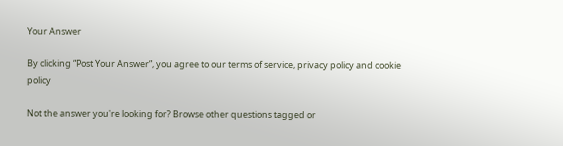Your Answer

By clicking “Post Your Answer”, you agree to our terms of service, privacy policy and cookie policy

Not the answer you're looking for? Browse other questions tagged or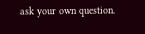ask your own question.